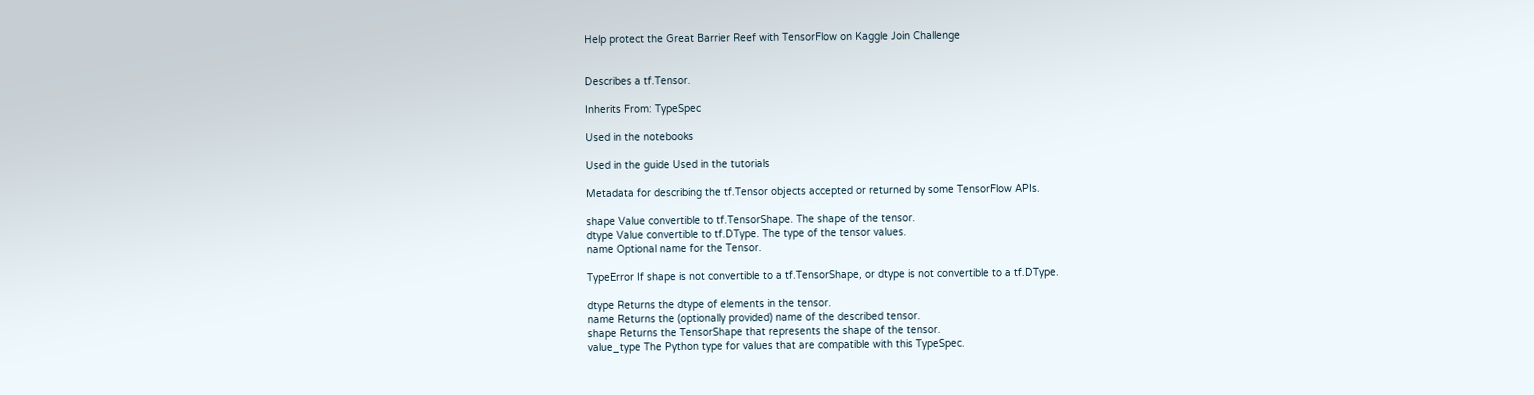Help protect the Great Barrier Reef with TensorFlow on Kaggle Join Challenge


Describes a tf.Tensor.

Inherits From: TypeSpec

Used in the notebooks

Used in the guide Used in the tutorials

Metadata for describing the tf.Tensor objects accepted or returned by some TensorFlow APIs.

shape Value convertible to tf.TensorShape. The shape of the tensor.
dtype Value convertible to tf.DType. The type of the tensor values.
name Optional name for the Tensor.

TypeError If shape is not convertible to a tf.TensorShape, or dtype is not convertible to a tf.DType.

dtype Returns the dtype of elements in the tensor.
name Returns the (optionally provided) name of the described tensor.
shape Returns the TensorShape that represents the shape of the tensor.
value_type The Python type for values that are compatible with this TypeSpec.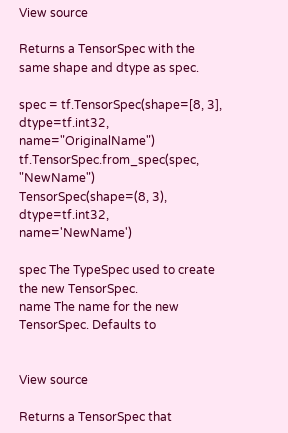View source

Returns a TensorSpec with the same shape and dtype as spec.

spec = tf.TensorSpec(shape=[8, 3], dtype=tf.int32, name="OriginalName")
tf.TensorSpec.from_spec(spec, "NewName")
TensorSpec(shape=(8, 3), dtype=tf.int32, name='NewName')

spec The TypeSpec used to create the new TensorSpec.
name The name for the new TensorSpec. Defaults to


View source

Returns a TensorSpec that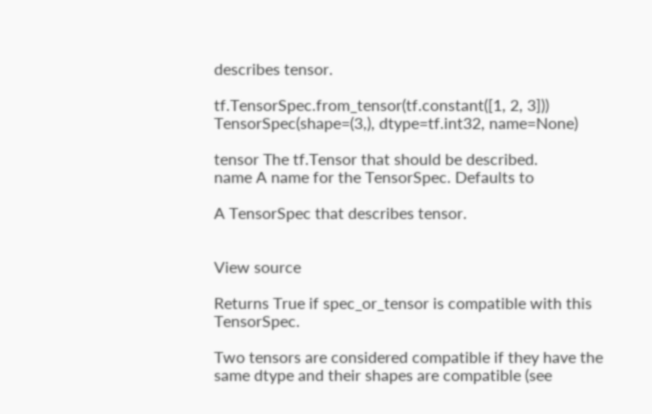describes tensor.

tf.TensorSpec.from_tensor(tf.constant([1, 2, 3]))
TensorSpec(shape=(3,), dtype=tf.int32, name=None)

tensor The tf.Tensor that should be described.
name A name for the TensorSpec. Defaults to

A TensorSpec that describes tensor.


View source

Returns True if spec_or_tensor is compatible with this TensorSpec.

Two tensors are considered compatible if they have the same dtype and their shapes are compatible (see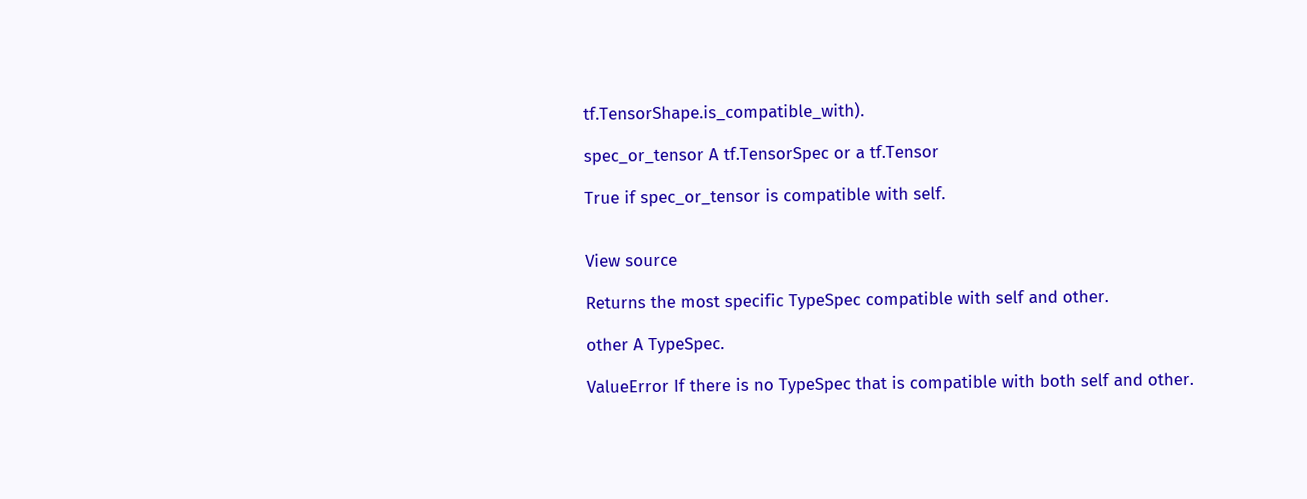tf.TensorShape.is_compatible_with).

spec_or_tensor A tf.TensorSpec or a tf.Tensor

True if spec_or_tensor is compatible with self.


View source

Returns the most specific TypeSpec compatible with self and other.

other A TypeSpec.

ValueError If there is no TypeSpec that is compatible with both self and other.